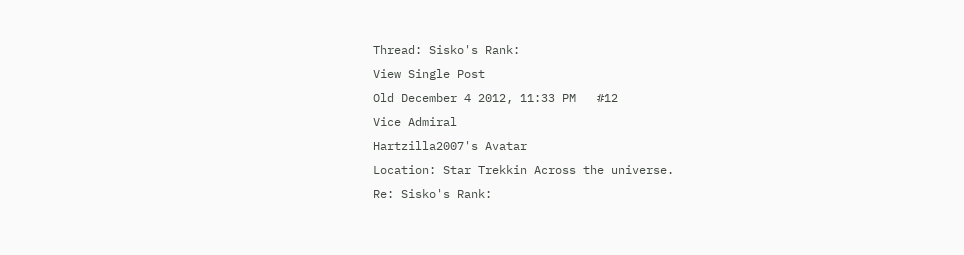Thread: Sisko's Rank:
View Single Post
Old December 4 2012, 11:33 PM   #12
Vice Admiral
Hartzilla2007's Avatar
Location: Star Trekkin Across the universe.
Re: Sisko's Rank: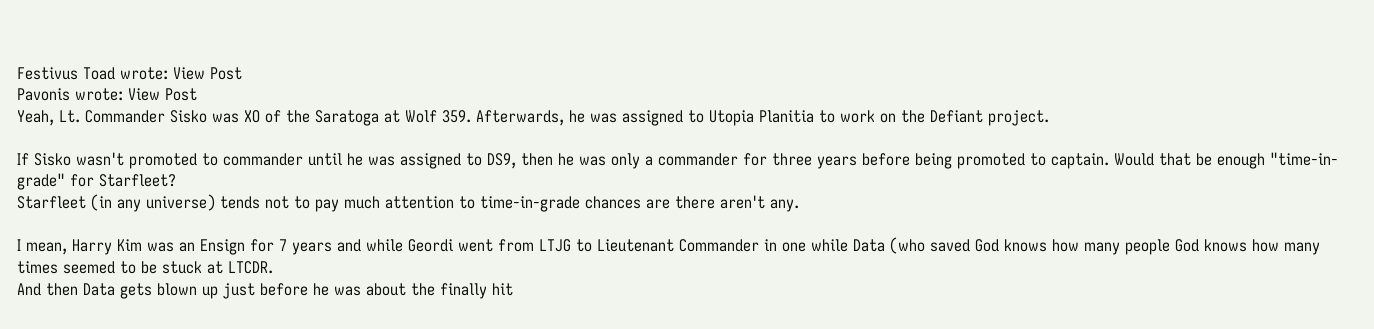Festivus Toad wrote: View Post
Pavonis wrote: View Post
Yeah, Lt. Commander Sisko was XO of the Saratoga at Wolf 359. Afterwards, he was assigned to Utopia Planitia to work on the Defiant project.

If Sisko wasn't promoted to commander until he was assigned to DS9, then he was only a commander for three years before being promoted to captain. Would that be enough "time-in-grade" for Starfleet?
Starfleet (in any universe) tends not to pay much attention to time-in-grade chances are there aren't any.

I mean, Harry Kim was an Ensign for 7 years and while Geordi went from LTJG to Lieutenant Commander in one while Data (who saved God knows how many people God knows how many times seemed to be stuck at LTCDR.
And then Data gets blown up just before he was about the finally hit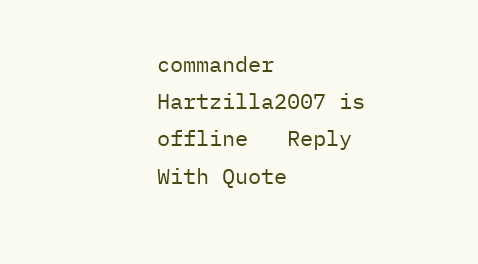commander
Hartzilla2007 is offline   Reply With Quote